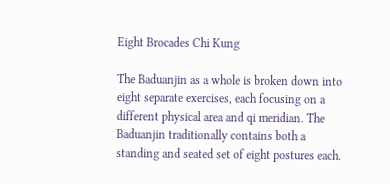Eight Brocades Chi Kung

The Baduanjin as a whole is broken down into eight separate exercises, each focusing on a different physical area and qi meridian. The Baduanjin traditionally contains both a standing and seated set of eight postures each.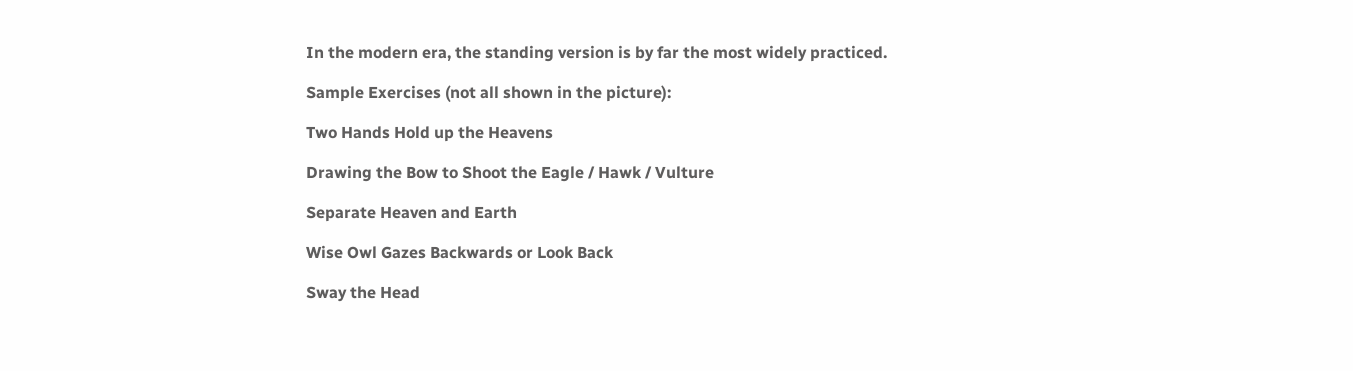In the modern era, the standing version is by far the most widely practiced.

Sample Exercises (not all shown in the picture):

Two Hands Hold up the Heavens

Drawing the Bow to Shoot the Eagle / Hawk / Vulture

Separate Heaven and Earth

Wise Owl Gazes Backwards or Look Back

Sway the Head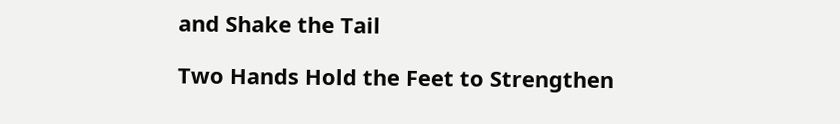and Shake the Tail

Two Hands Hold the Feet to Strengthen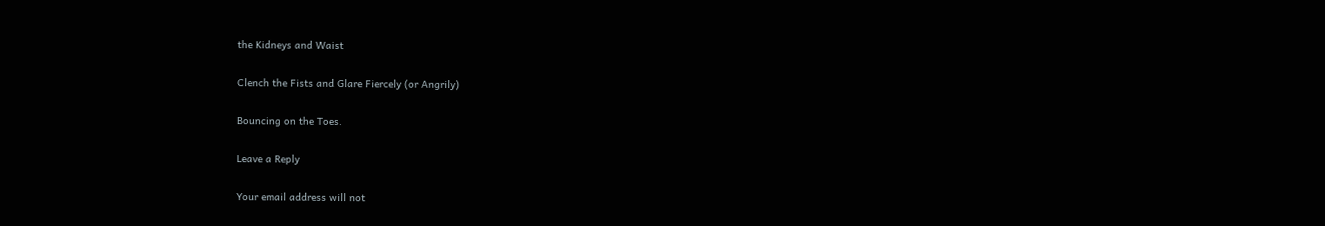the Kidneys and Waist

Clench the Fists and Glare Fiercely (or Angrily)

Bouncing on the Toes.

Leave a Reply

Your email address will not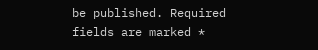be published. Required fields are marked *